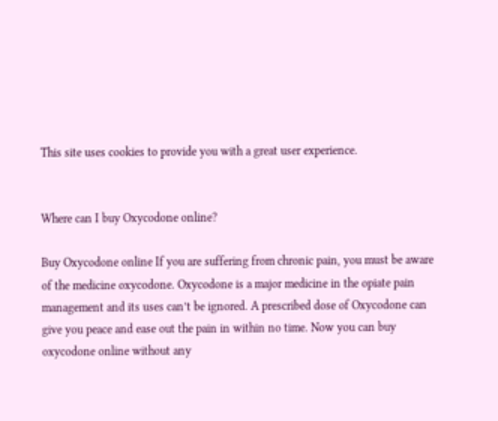This site uses cookies to provide you with a great user experience.


Where can I buy Oxycodone online?

Buy Oxycodone online If you are suffering from chronic pain, you must be aware of the medicine oxycodone. Oxycodone is a major medicine in the opiate pain management and its uses can’t be ignored. A prescribed dose of Oxycodone can give you peace and ease out the pain in within no time. Now you can buy oxycodone online without any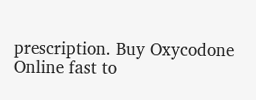prescription. Buy Oxycodone Online fast to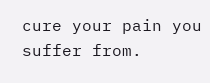cure your pain you suffer from.